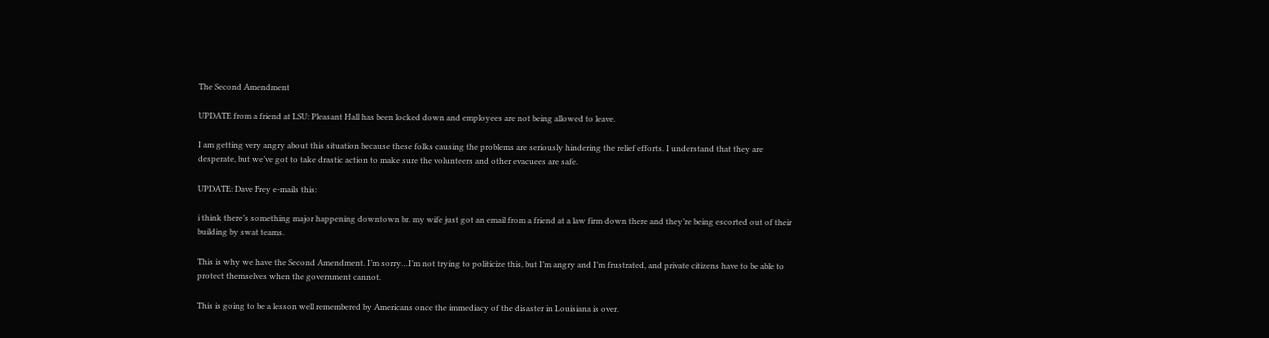The Second Amendment

UPDATE from a friend at LSU: Pleasant Hall has been locked down and employees are not being allowed to leave.

I am getting very angry about this situation because these folks causing the problems are seriously hindering the relief efforts. I understand that they are desperate, but we’ve got to take drastic action to make sure the volunteers and other evacuees are safe.

UPDATE: Dave Frey e-mails this:

i think there’s something major happening downtown br. my wife just got an email from a friend at a law firm down there and they’re being escorted out of their building by swat teams.

This is why we have the Second Amendment. I’m sorry…I’m not trying to politicize this, but I’m angry and I’m frustrated, and private citizens have to be able to protect themselves when the government cannot.

This is going to be a lesson well remembered by Americans once the immediacy of the disaster in Louisiana is over.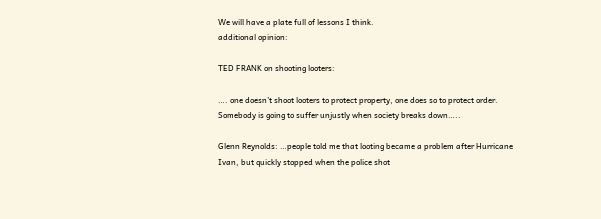We will have a plate full of lessons I think.
additional opinion:

TED FRANK on shooting looters:

…. one doesn’t shoot looters to protect property, one does so to protect order. Somebody is going to suffer unjustly when society breaks down…..

Glenn Reynolds: …people told me that looting became a problem after Hurricane Ivan, but quickly stopped when the police shot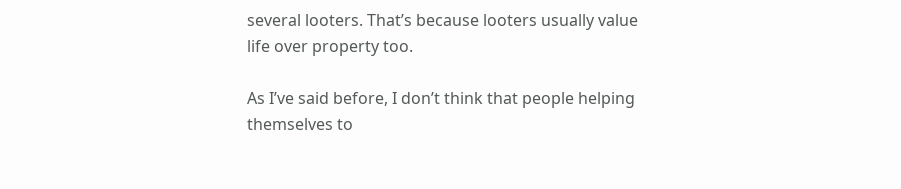several looters. That’s because looters usually value life over property too.

As I’ve said before, I don’t think that people helping themselves to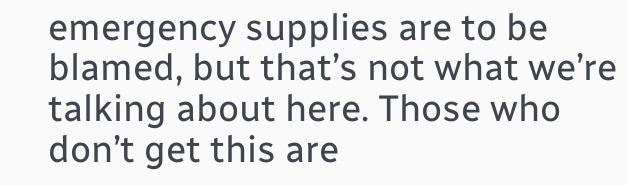emergency supplies are to be blamed, but that’s not what we’re talking about here. Those who don’t get this are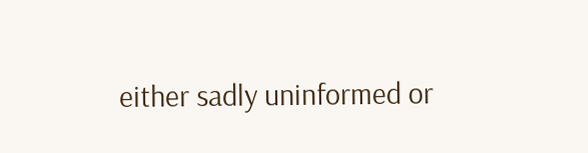either sadly uninformed or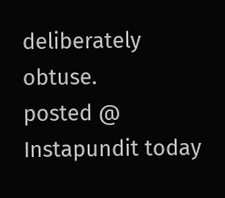deliberately obtuse.
posted @ Instapundit today